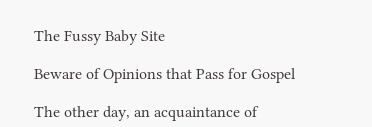The Fussy Baby Site

Beware of Opinions that Pass for Gospel

The other day, an acquaintance of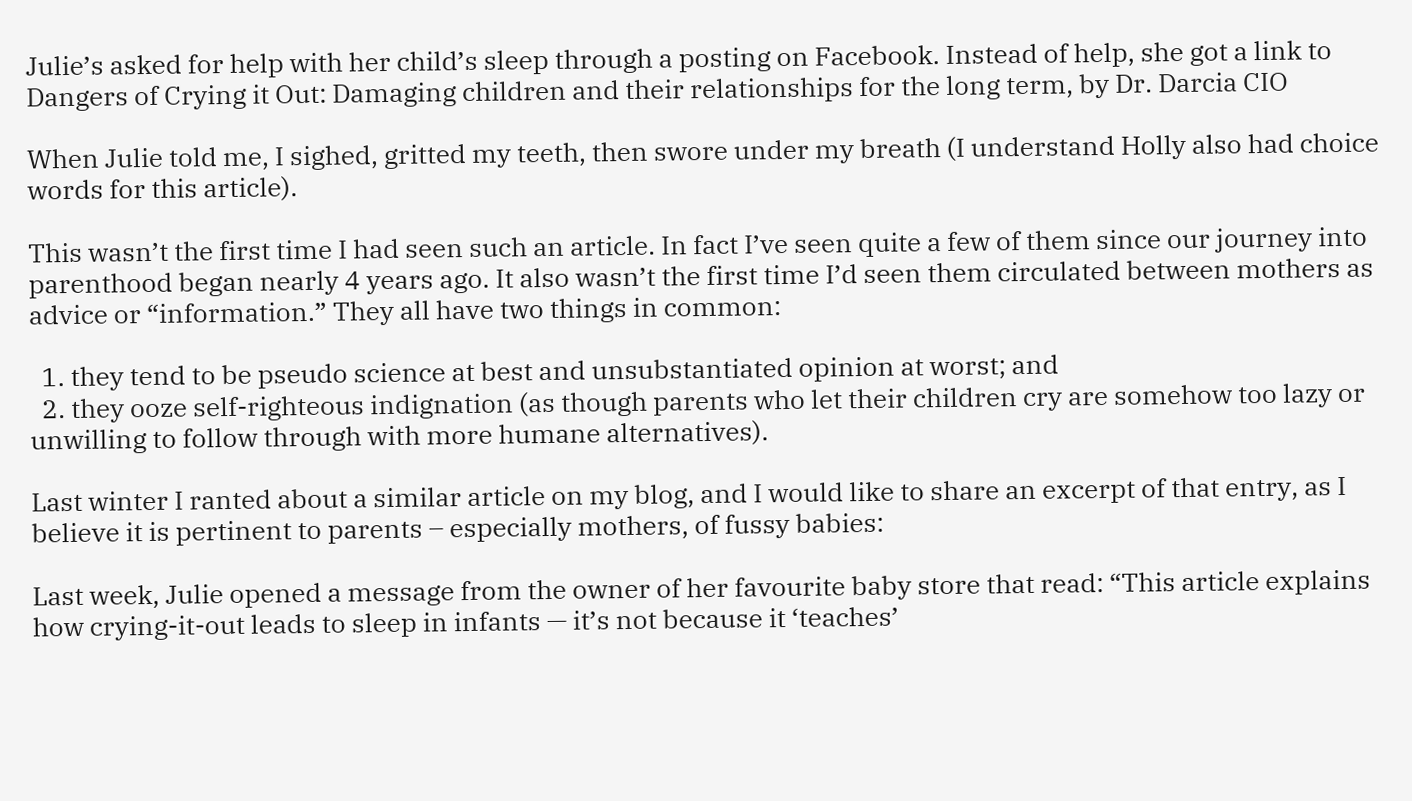Julie’s asked for help with her child’s sleep through a posting on Facebook. Instead of help, she got a link to Dangers of Crying it Out: Damaging children and their relationships for the long term, by Dr. Darcia CIO

When Julie told me, I sighed, gritted my teeth, then swore under my breath (I understand Holly also had choice words for this article).

This wasn’t the first time I had seen such an article. In fact I’ve seen quite a few of them since our journey into parenthood began nearly 4 years ago. It also wasn’t the first time I’d seen them circulated between mothers as advice or “information.” They all have two things in common:

  1. they tend to be pseudo science at best and unsubstantiated opinion at worst; and
  2. they ooze self-righteous indignation (as though parents who let their children cry are somehow too lazy or unwilling to follow through with more humane alternatives).

Last winter I ranted about a similar article on my blog, and I would like to share an excerpt of that entry, as I believe it is pertinent to parents – especially mothers, of fussy babies:

Last week, Julie opened a message from the owner of her favourite baby store that read: “This article explains how crying-it-out leads to sleep in infants — it’s not because it ‘teaches’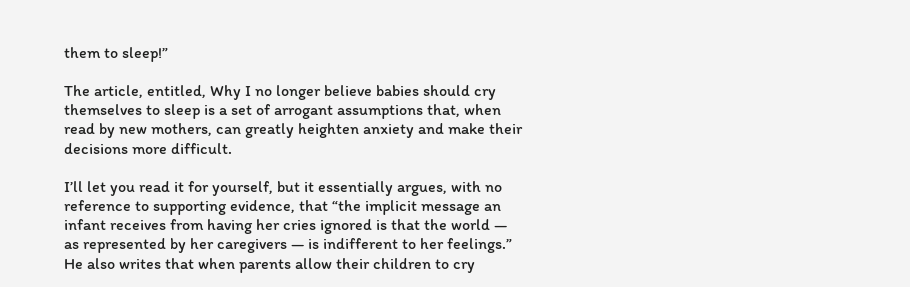them to sleep!”

The article, entitled, Why I no longer believe babies should cry themselves to sleep is a set of arrogant assumptions that, when read by new mothers, can greatly heighten anxiety and make their decisions more difficult.

I’ll let you read it for yourself, but it essentially argues, with no reference to supporting evidence, that “the implicit message an infant receives from having her cries ignored is that the world — as represented by her caregivers — is indifferent to her feelings.” He also writes that when parents allow their children to cry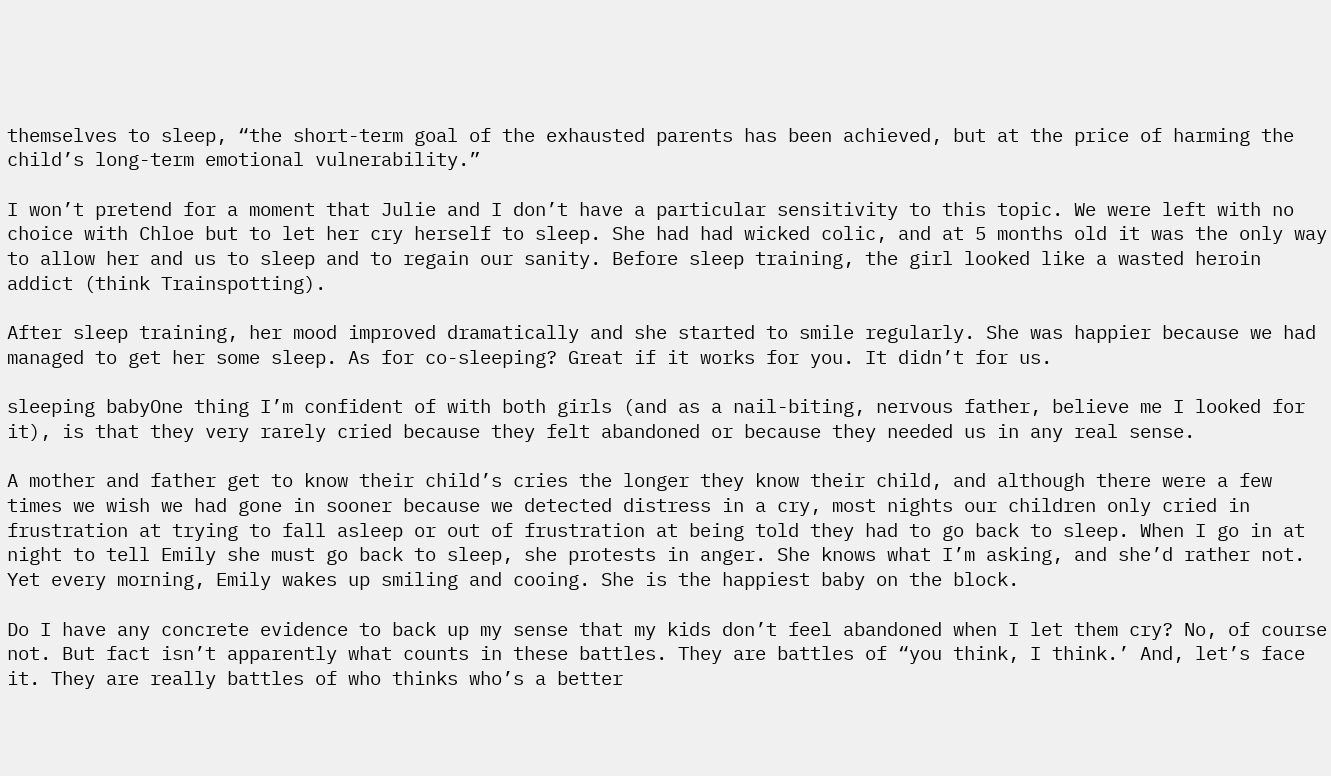themselves to sleep, “the short-term goal of the exhausted parents has been achieved, but at the price of harming the child’s long-term emotional vulnerability.”

I won’t pretend for a moment that Julie and I don’t have a particular sensitivity to this topic. We were left with no choice with Chloe but to let her cry herself to sleep. She had had wicked colic, and at 5 months old it was the only way to allow her and us to sleep and to regain our sanity. Before sleep training, the girl looked like a wasted heroin addict (think Trainspotting).

After sleep training, her mood improved dramatically and she started to smile regularly. She was happier because we had managed to get her some sleep. As for co-sleeping? Great if it works for you. It didn’t for us.

sleeping babyOne thing I’m confident of with both girls (and as a nail-biting, nervous father, believe me I looked for it), is that they very rarely cried because they felt abandoned or because they needed us in any real sense.

A mother and father get to know their child’s cries the longer they know their child, and although there were a few times we wish we had gone in sooner because we detected distress in a cry, most nights our children only cried in frustration at trying to fall asleep or out of frustration at being told they had to go back to sleep. When I go in at night to tell Emily she must go back to sleep, she protests in anger. She knows what I’m asking, and she’d rather not. Yet every morning, Emily wakes up smiling and cooing. She is the happiest baby on the block.

Do I have any concrete evidence to back up my sense that my kids don’t feel abandoned when I let them cry? No, of course not. But fact isn’t apparently what counts in these battles. They are battles of “you think, I think.’ And, let’s face it. They are really battles of who thinks who’s a better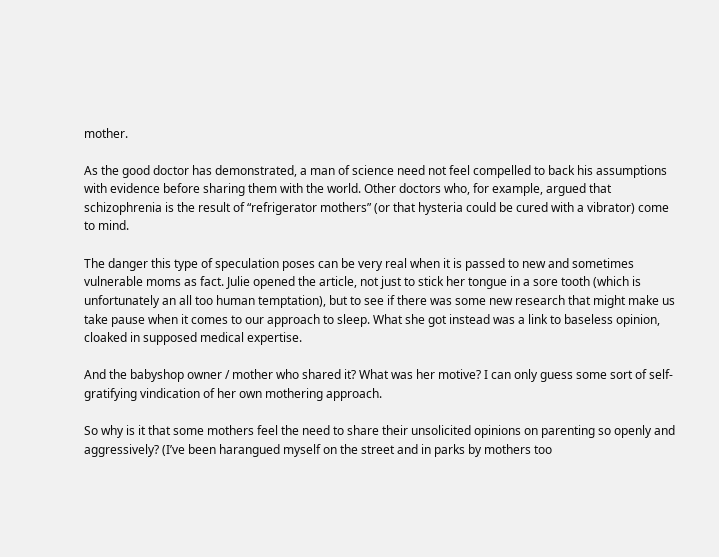mother.

As the good doctor has demonstrated, a man of science need not feel compelled to back his assumptions with evidence before sharing them with the world. Other doctors who, for example, argued that schizophrenia is the result of “refrigerator mothers” (or that hysteria could be cured with a vibrator) come to mind.

The danger this type of speculation poses can be very real when it is passed to new and sometimes vulnerable moms as fact. Julie opened the article, not just to stick her tongue in a sore tooth (which is unfortunately an all too human temptation), but to see if there was some new research that might make us take pause when it comes to our approach to sleep. What she got instead was a link to baseless opinion, cloaked in supposed medical expertise.

And the babyshop owner / mother who shared it? What was her motive? I can only guess some sort of self-gratifying vindication of her own mothering approach.

So why is it that some mothers feel the need to share their unsolicited opinions on parenting so openly and aggressively? (I’ve been harangued myself on the street and in parks by mothers too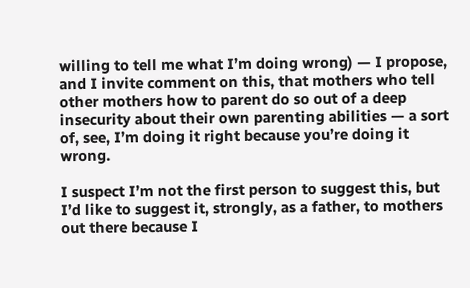willing to tell me what I’m doing wrong) — I propose, and I invite comment on this, that mothers who tell other mothers how to parent do so out of a deep insecurity about their own parenting abilities — a sort of, see, I’m doing it right because you’re doing it wrong.

I suspect I’m not the first person to suggest this, but I’d like to suggest it, strongly, as a father, to mothers out there because I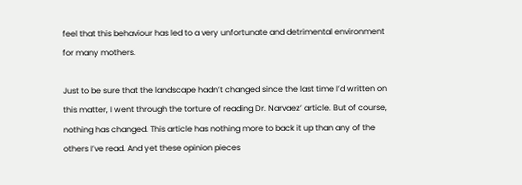feel that this behaviour has led to a very unfortunate and detrimental environment for many mothers.

Just to be sure that the landscape hadn’t changed since the last time I’d written on this matter, I went through the torture of reading Dr. Narvaez’ article. But of course, nothing has changed. This article has nothing more to back it up than any of the others I’ve read. And yet these opinion pieces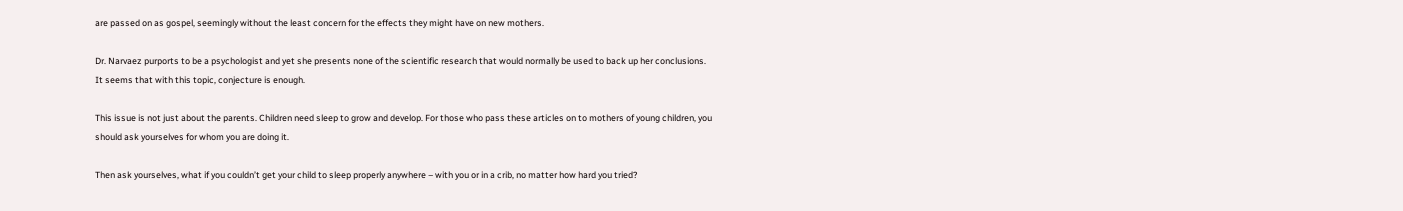are passed on as gospel, seemingly without the least concern for the effects they might have on new mothers.

Dr. Narvaez purports to be a psychologist and yet she presents none of the scientific research that would normally be used to back up her conclusions. It seems that with this topic, conjecture is enough.

This issue is not just about the parents. Children need sleep to grow and develop. For those who pass these articles on to mothers of young children, you should ask yourselves for whom you are doing it.

Then ask yourselves, what if you couldn’t get your child to sleep properly anywhere – with you or in a crib, no matter how hard you tried?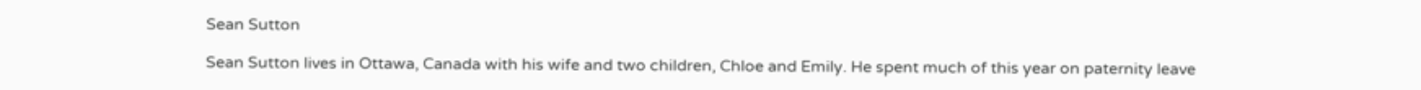Sean Sutton

Sean Sutton lives in Ottawa, Canada with his wife and two children, Chloe and Emily. He spent much of this year on paternity leave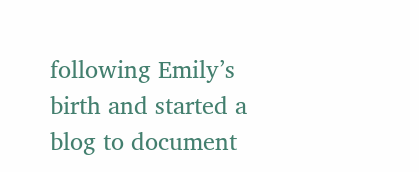following Emily’s birth and started a blog to document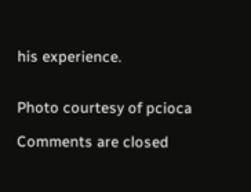his experience.


Photo courtesy of pcioca

Comments are closed